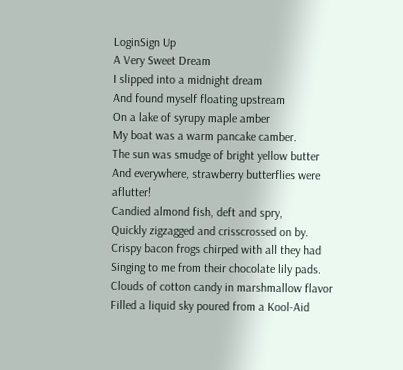LoginSign Up
A Very Sweet Dream
I slipped into a midnight dream
And found myself floating upstream
On a lake of syrupy maple amber
My boat was a warm pancake camber.
The sun was smudge of bright yellow butter
And everywhere, strawberry butterflies were aflutter!
Candied almond fish, deft and spry,
Quickly zigzagged and crisscrossed on by.
Crispy bacon frogs chirped with all they had
Singing to me from their chocolate lily pads.
Clouds of cotton candy in marshmallow flavor
Filled a liquid sky poured from a Kool-Aid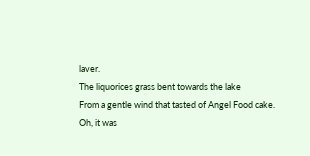laver.
The liquorices grass bent towards the lake
From a gentle wind that tasted of Angel Food cake.
Oh, it was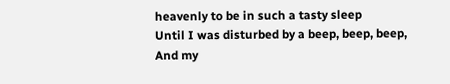heavenly to be in such a tasty sleep
Until I was disturbed by a beep, beep, beep,
And my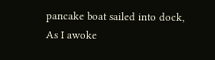pancake boat sailed into dock,
As I awoke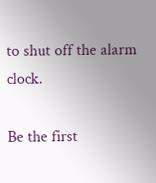to shut off the alarm clock.

Be the first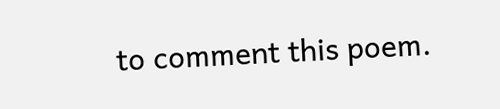to comment this poem.